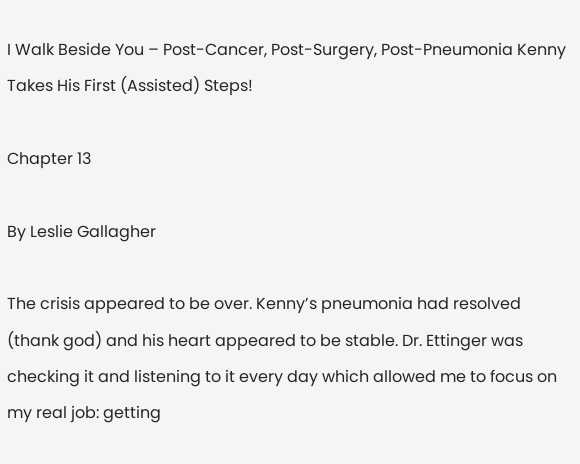I Walk Beside You – Post-Cancer, Post-Surgery, Post-Pneumonia Kenny Takes His First (Assisted) Steps!

Chapter 13

By Leslie Gallagher

The crisis appeared to be over. Kenny’s pneumonia had resolved (thank god) and his heart appeared to be stable. Dr. Ettinger was checking it and listening to it every day which allowed me to focus on my real job: getting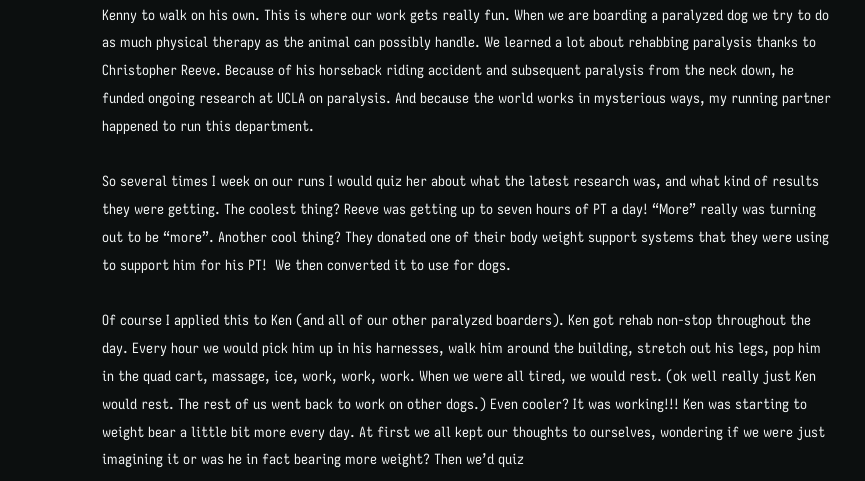Kenny to walk on his own. This is where our work gets really fun. When we are boarding a paralyzed dog we try to do as much physical therapy as the animal can possibly handle. We learned a lot about rehabbing paralysis thanks to Christopher Reeve. Because of his horseback riding accident and subsequent paralysis from the neck down, he funded ongoing research at UCLA on paralysis. And because the world works in mysterious ways, my running partner happened to run this department.

So several times I week on our runs I would quiz her about what the latest research was, and what kind of results they were getting. The coolest thing? Reeve was getting up to seven hours of PT a day! “More” really was turning out to be “more”. Another cool thing? They donated one of their body weight support systems that they were using to support him for his PT!  We then converted it to use for dogs.

Of course I applied this to Ken (and all of our other paralyzed boarders). Ken got rehab non-stop throughout the day. Every hour we would pick him up in his harnesses, walk him around the building, stretch out his legs, pop him in the quad cart, massage, ice, work, work, work. When we were all tired, we would rest. (ok well really just Ken would rest. The rest of us went back to work on other dogs.) Even cooler? It was working!!! Ken was starting to weight bear a little bit more every day. At first we all kept our thoughts to ourselves, wondering if we were just imagining it or was he in fact bearing more weight? Then we’d quiz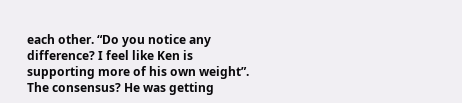each other. “Do you notice any difference? I feel like Ken is supporting more of his own weight”. The consensus? He was getting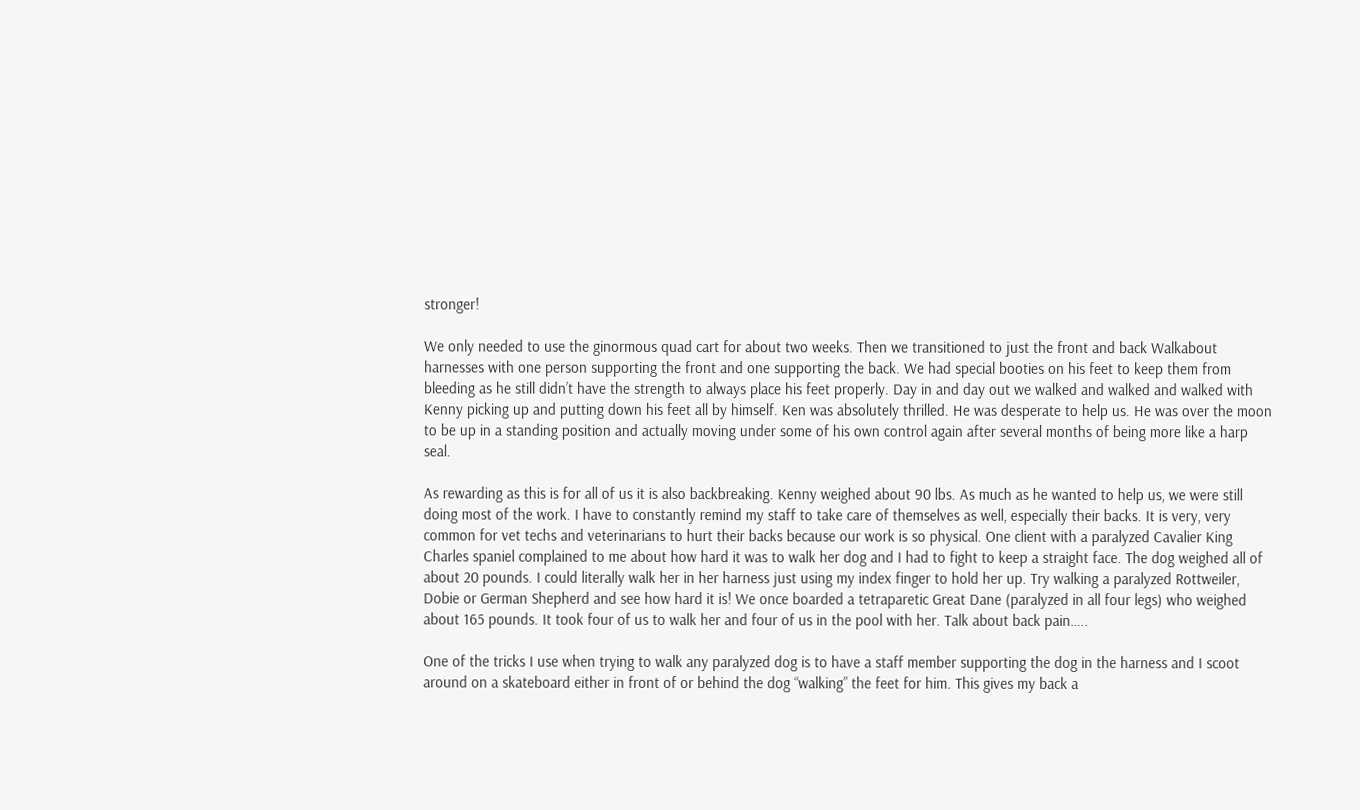stronger!

We only needed to use the ginormous quad cart for about two weeks. Then we transitioned to just the front and back Walkabout harnesses with one person supporting the front and one supporting the back. We had special booties on his feet to keep them from bleeding as he still didn’t have the strength to always place his feet properly. Day in and day out we walked and walked and walked with Kenny picking up and putting down his feet all by himself. Ken was absolutely thrilled. He was desperate to help us. He was over the moon to be up in a standing position and actually moving under some of his own control again after several months of being more like a harp seal.

As rewarding as this is for all of us it is also backbreaking. Kenny weighed about 90 lbs. As much as he wanted to help us, we were still doing most of the work. I have to constantly remind my staff to take care of themselves as well, especially their backs. It is very, very common for vet techs and veterinarians to hurt their backs because our work is so physical. One client with a paralyzed Cavalier King Charles spaniel complained to me about how hard it was to walk her dog and I had to fight to keep a straight face. The dog weighed all of about 20 pounds. I could literally walk her in her harness just using my index finger to hold her up. Try walking a paralyzed Rottweiler, Dobie or German Shepherd and see how hard it is! We once boarded a tetraparetic Great Dane (paralyzed in all four legs) who weighed about 165 pounds. It took four of us to walk her and four of us in the pool with her. Talk about back pain…..

One of the tricks I use when trying to walk any paralyzed dog is to have a staff member supporting the dog in the harness and I scoot around on a skateboard either in front of or behind the dog “walking” the feet for him. This gives my back a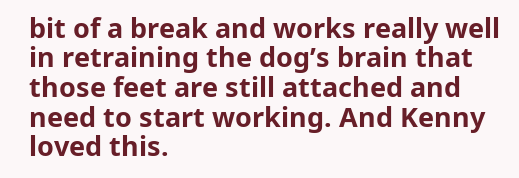bit of a break and works really well in retraining the dog’s brain that those feet are still attached and need to start working. And Kenny loved this.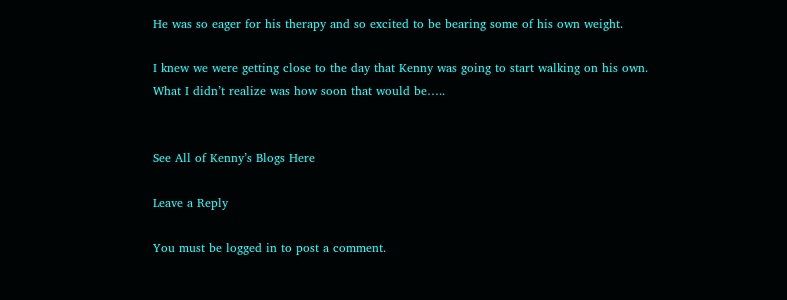He was so eager for his therapy and so excited to be bearing some of his own weight.

I knew we were getting close to the day that Kenny was going to start walking on his own. What I didn’t realize was how soon that would be…..


See All of Kenny’s Blogs Here

Leave a Reply

You must be logged in to post a comment.